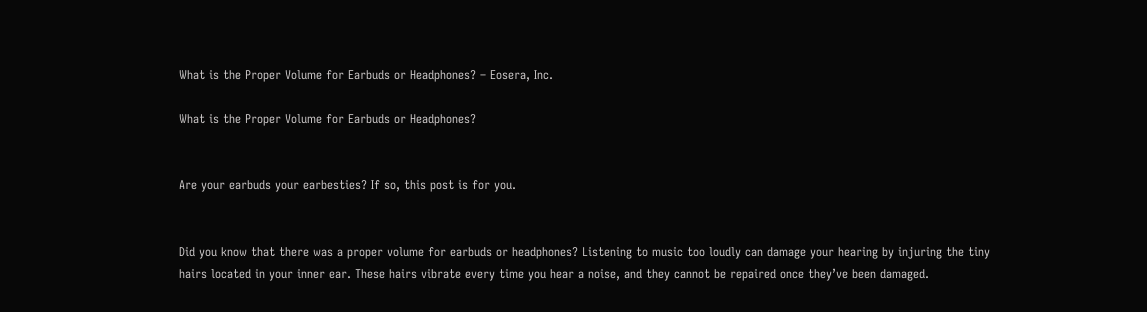What is the Proper Volume for Earbuds or Headphones? – Eosera, Inc.

What is the Proper Volume for Earbuds or Headphones?


Are your earbuds your earbesties? If so, this post is for you.


Did you know that there was a proper volume for earbuds or headphones? Listening to music too loudly can damage your hearing by injuring the tiny hairs located in your inner ear. These hairs vibrate every time you hear a noise, and they cannot be repaired once they’ve been damaged.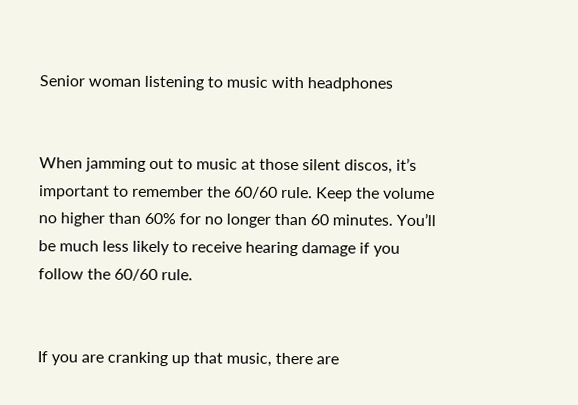Senior woman listening to music with headphones


When jamming out to music at those silent discos, it’s important to remember the 60/60 rule. Keep the volume no higher than 60% for no longer than 60 minutes. You’ll be much less likely to receive hearing damage if you follow the 60/60 rule.


If you are cranking up that music, there are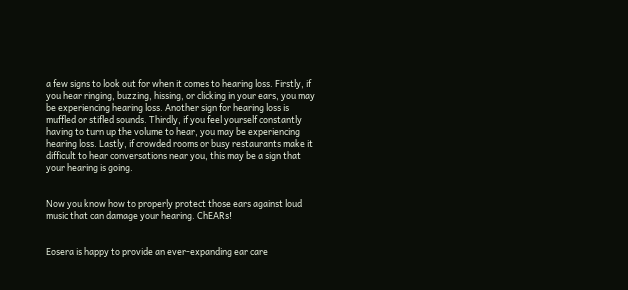a few signs to look out for when it comes to hearing loss. Firstly, if you hear ringing, buzzing, hissing, or clicking in your ears, you may be experiencing hearing loss. Another sign for hearing loss is muffled or stifled sounds. Thirdly, if you feel yourself constantly having to turn up the volume to hear, you may be experiencing hearing loss. Lastly, if crowded rooms or busy restaurants make it difficult to hear conversations near you, this may be a sign that your hearing is going.


Now you know how to properly protect those ears against loud music that can damage your hearing. ChEARs!


Eosera is happy to provide an ever-expanding ear care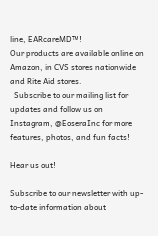line, EARcareMD™!
Our products are available online on Amazon, in CVS stores nationwide and Rite Aid stores.
  Subscribe to our mailing list for updates and follow us on Instagram, @EoseraInc for more features, photos, and fun facts!

Hear us out!

Subscribe to our newsletter with up-to-date information about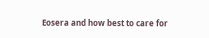Eosera and how best to care for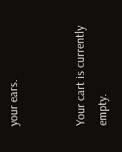your ears.


Your cart is currently empty.